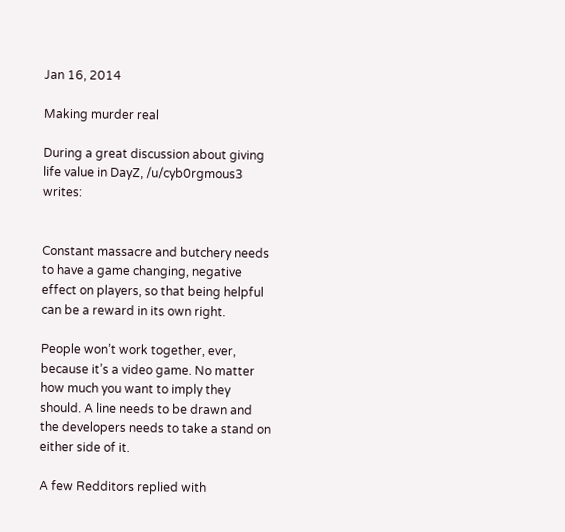Jan 16, 2014

Making murder real

During a great discussion about giving life value in DayZ, /u/cyb0rgmous3 writes:


Constant massacre and butchery needs to have a game changing, negative effect on players, so that being helpful can be a reward in its own right.

People won’t work together, ever, because it’s a video game. No matter how much you want to imply they should. A line needs to be drawn and the developers needs to take a stand on either side of it.

A few Redditors replied with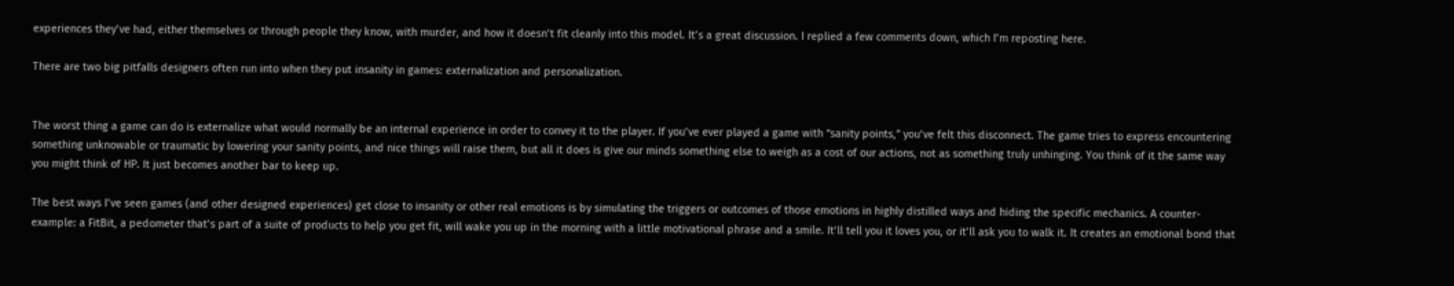experiences they’ve had, either themselves or through people they know, with murder, and how it doesn’t fit cleanly into this model. It’s a great discussion. I replied a few comments down, which I’m reposting here.

There are two big pitfalls designers often run into when they put insanity in games: externalization and personalization.


The worst thing a game can do is externalize what would normally be an internal experience in order to convey it to the player. If you’ve ever played a game with “sanity points,” you’ve felt this disconnect. The game tries to express encountering something unknowable or traumatic by lowering your sanity points, and nice things will raise them, but all it does is give our minds something else to weigh as a cost of our actions, not as something truly unhinging. You think of it the same way you might think of HP. It just becomes another bar to keep up.

The best ways I’ve seen games (and other designed experiences) get close to insanity or other real emotions is by simulating the triggers or outcomes of those emotions in highly distilled ways and hiding the specific mechanics. A counter-example: a FitBit, a pedometer that’s part of a suite of products to help you get fit, will wake you up in the morning with a little motivational phrase and a smile. It’ll tell you it loves you, or it’ll ask you to walk it. It creates an emotional bond that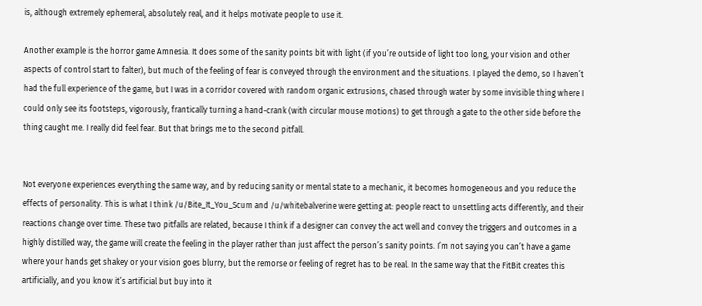is, although extremely ephemeral, absolutely real, and it helps motivate people to use it.

Another example is the horror game Amnesia. It does some of the sanity points bit with light (if you’re outside of light too long, your vision and other aspects of control start to falter), but much of the feeling of fear is conveyed through the environment and the situations. I played the demo, so I haven’t had the full experience of the game, but I was in a corridor covered with random organic extrusions, chased through water by some invisible thing where I could only see its footsteps, vigorously, frantically turning a hand-crank (with circular mouse motions) to get through a gate to the other side before the thing caught me. I really did feel fear. But that brings me to the second pitfall.


Not everyone experiences everything the same way, and by reducing sanity or mental state to a mechanic, it becomes homogeneous and you reduce the effects of personality. This is what I think /u/Bite_It_You_Scum and /u/whitebalverine were getting at: people react to unsettling acts differently, and their reactions change over time. These two pitfalls are related, because I think if a designer can convey the act well and convey the triggers and outcomes in a highly distilled way, the game will create the feeling in the player rather than just affect the person’s sanity points. I’m not saying you can’t have a game where your hands get shakey or your vision goes blurry, but the remorse or feeling of regret has to be real. In the same way that the FitBit creates this artificially, and you know it’s artificial but buy into it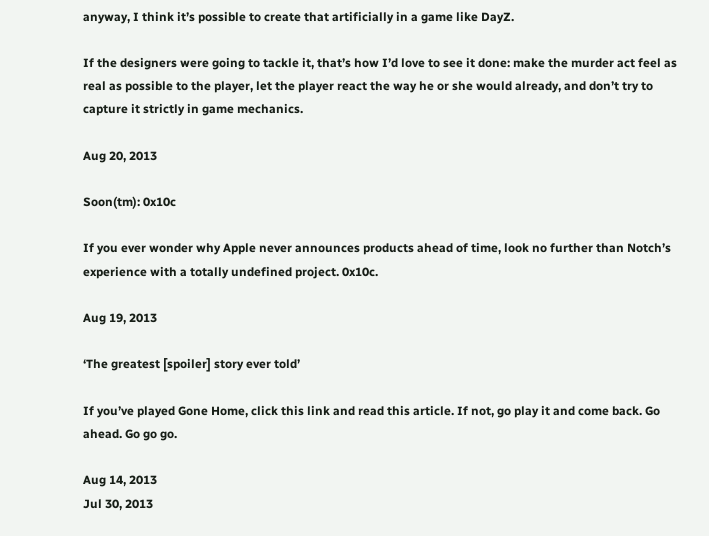anyway, I think it’s possible to create that artificially in a game like DayZ.

If the designers were going to tackle it, that’s how I’d love to see it done: make the murder act feel as real as possible to the player, let the player react the way he or she would already, and don’t try to capture it strictly in game mechanics.

Aug 20, 2013

Soon(tm): 0x10c

If you ever wonder why Apple never announces products ahead of time, look no further than Notch’s experience with a totally undefined project. 0x10c.

Aug 19, 2013

‘The greatest [spoiler] story ever told’

If you’ve played Gone Home, click this link and read this article. If not, go play it and come back. Go ahead. Go go go.

Aug 14, 2013
Jul 30, 2013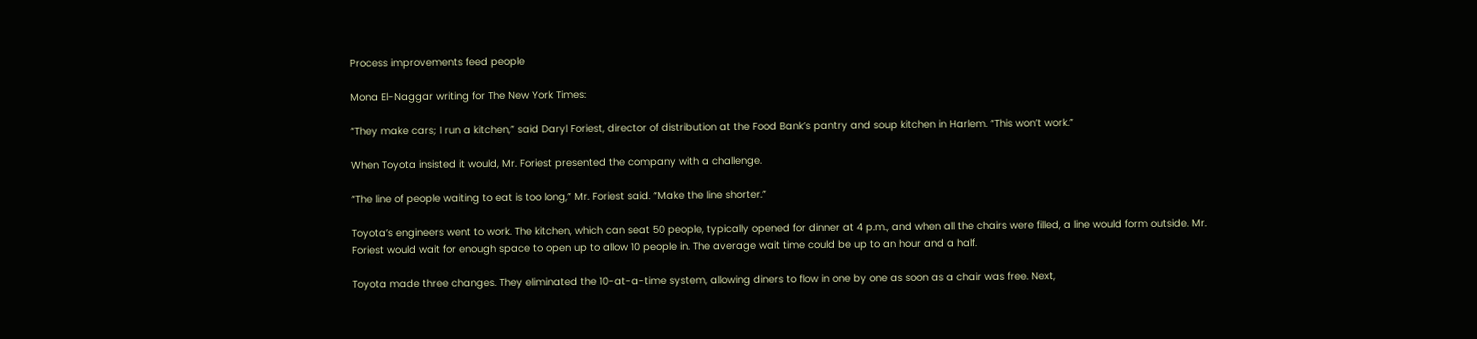Process improvements feed people

Mona El-Naggar writing for The New York Times:

“They make cars; I run a kitchen,” said Daryl Foriest, director of distribution at the Food Bank’s pantry and soup kitchen in Harlem. “This won’t work.”

When Toyota insisted it would, Mr. Foriest presented the company with a challenge.

“The line of people waiting to eat is too long,” Mr. Foriest said. “Make the line shorter.”

Toyota’s engineers went to work. The kitchen, which can seat 50 people, typically opened for dinner at 4 p.m., and when all the chairs were filled, a line would form outside. Mr. Foriest would wait for enough space to open up to allow 10 people in. The average wait time could be up to an hour and a half.

Toyota made three changes. They eliminated the 10-at-a-time system, allowing diners to flow in one by one as soon as a chair was free. Next,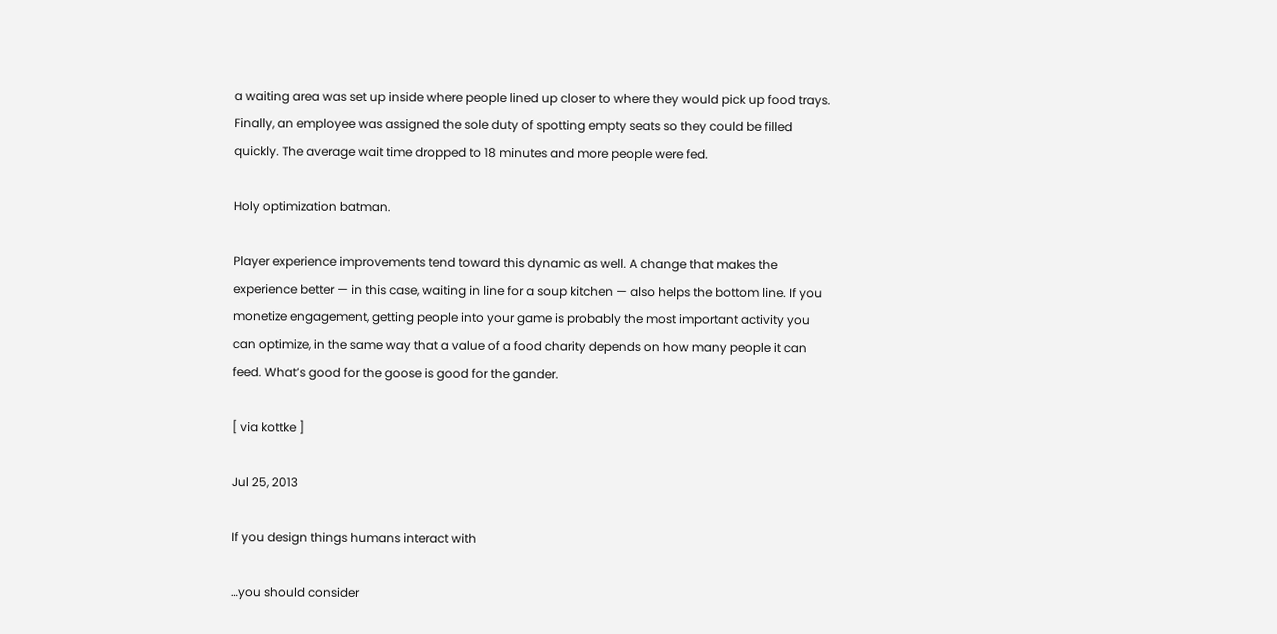a waiting area was set up inside where people lined up closer to where they would pick up food trays. Finally, an employee was assigned the sole duty of spotting empty seats so they could be filled quickly. The average wait time dropped to 18 minutes and more people were fed.

Holy optimization batman.

Player experience improvements tend toward this dynamic as well. A change that makes the experience better — in this case, waiting in line for a soup kitchen — also helps the bottom line. If you monetize engagement, getting people into your game is probably the most important activity you can optimize, in the same way that a value of a food charity depends on how many people it can feed. What’s good for the goose is good for the gander.

[ via kottke ]

Jul 25, 2013

If you design things humans interact with

…you should consider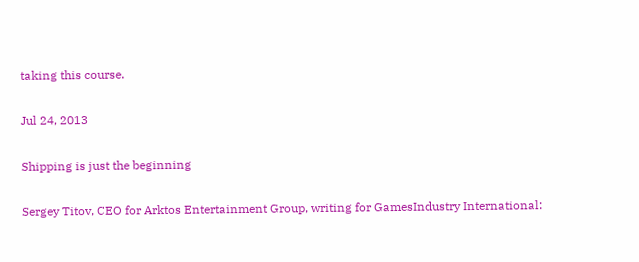taking this course.

Jul 24, 2013

Shipping is just the beginning

Sergey Titov, CEO for Arktos Entertainment Group, writing for GamesIndustry International: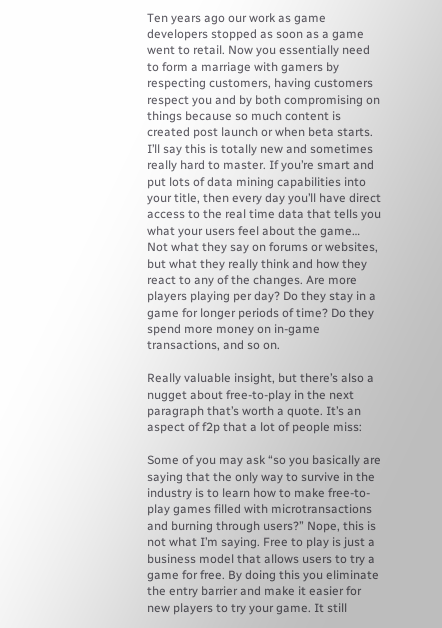Ten years ago our work as game developers stopped as soon as a game went to retail. Now you essentially need to form a marriage with gamers by respecting customers, having customers respect you and by both compromising on things because so much content is created post launch or when beta starts. I’ll say this is totally new and sometimes really hard to master. If you’re smart and put lots of data mining capabilities into your title, then every day you’ll have direct access to the real time data that tells you what your users feel about the game… Not what they say on forums or websites, but what they really think and how they react to any of the changes. Are more players playing per day? Do they stay in a game for longer periods of time? Do they spend more money on in-game transactions, and so on.

Really valuable insight, but there’s also a nugget about free-to-play in the next paragraph that’s worth a quote. It’s an aspect of f2p that a lot of people miss:

Some of you may ask “so you basically are saying that the only way to survive in the industry is to learn how to make free-to-play games filled with microtransactions and burning through users?” Nope, this is not what I’m saying. Free to play is just a business model that allows users to try a game for free. By doing this you eliminate the entry barrier and make it easier for new players to try your game. It still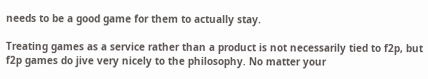needs to be a good game for them to actually stay.

Treating games as a service rather than a product is not necessarily tied to f2p, but f2p games do jive very nicely to the philosophy. No matter your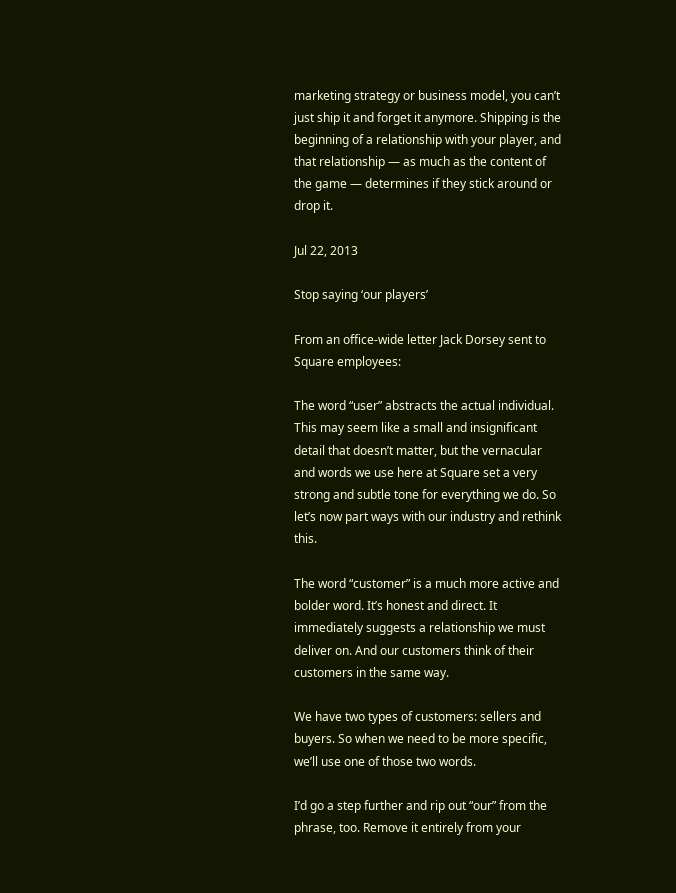marketing strategy or business model, you can’t just ship it and forget it anymore. Shipping is the beginning of a relationship with your player, and that relationship — as much as the content of the game — determines if they stick around or drop it.

Jul 22, 2013

Stop saying ‘our players’

From an office-wide letter Jack Dorsey sent to Square employees:

The word “user” abstracts the actual individual. This may seem like a small and insignificant detail that doesn’t matter, but the vernacular and words we use here at Square set a very strong and subtle tone for everything we do. So let’s now part ways with our industry and rethink this.

The word “customer” is a much more active and bolder word. It’s honest and direct. It immediately suggests a relationship we must deliver on. And our customers think of their customers in the same way.

We have two types of customers: sellers and buyers. So when we need to be more specific, we’ll use one of those two words.

I’d go a step further and rip out “our” from the phrase, too. Remove it entirely from your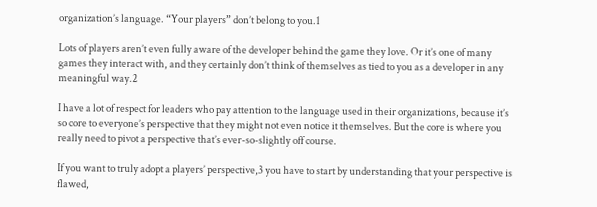organization’s language. “Your players” don’t belong to you.1

Lots of players aren’t even fully aware of the developer behind the game they love. Or it’s one of many games they interact with, and they certainly don’t think of themselves as tied to you as a developer in any meaningful way.2

I have a lot of respect for leaders who pay attention to the language used in their organizations, because it’s so core to everyone’s perspective that they might not even notice it themselves. But the core is where you really need to pivot a perspective that’s ever-so-slightly off course.

If you want to truly adopt a players’ perspective,3 you have to start by understanding that your perspective is flawed,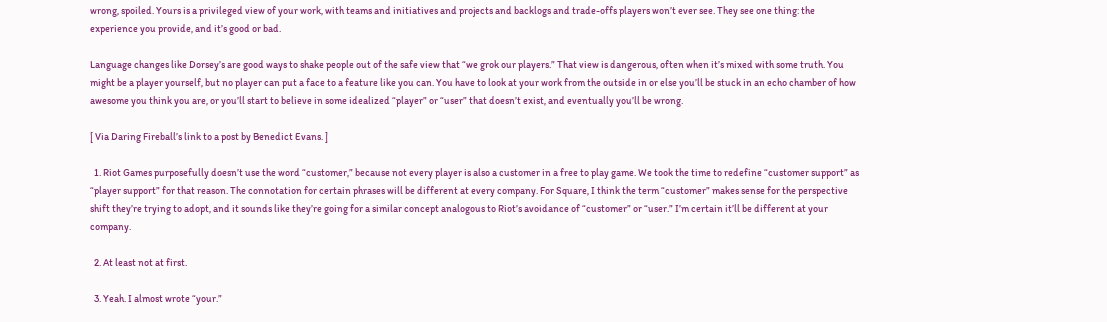wrong, spoiled. Yours is a privileged view of your work, with teams and initiatives and projects and backlogs and trade-offs players won’t ever see. They see one thing: the experience you provide, and it’s good or bad.

Language changes like Dorsey’s are good ways to shake people out of the safe view that “we grok our players.” That view is dangerous, often when it’s mixed with some truth. You might be a player yourself, but no player can put a face to a feature like you can. You have to look at your work from the outside in or else you’ll be stuck in an echo chamber of how awesome you think you are, or you’ll start to believe in some idealized “player” or “user” that doesn’t exist, and eventually you’ll be wrong.

[ Via Daring Fireball’s link to a post by Benedict Evans. ]

  1. Riot Games purposefully doesn’t use the word “customer,” because not every player is also a customer in a free to play game. We took the time to redefine “customer support” as “player support” for that reason. The connotation for certain phrases will be different at every company. For Square, I think the term “customer” makes sense for the perspective shift they’re trying to adopt, and it sounds like they’re going for a similar concept analogous to Riot’s avoidance of “customer” or “user.” I’m certain it’ll be different at your company.

  2. At least not at first.

  3. Yeah. I almost wrote “your.”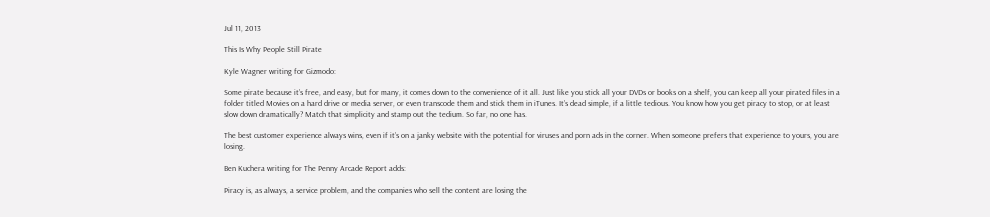Jul 11, 2013

This Is Why People Still Pirate

Kyle Wagner writing for Gizmodo:

Some pirate because it’s free, and easy, but for many, it comes down to the convenience of it all. Just like you stick all your DVDs or books on a shelf, you can keep all your pirated files in a folder titled Movies on a hard drive or media server, or even transcode them and stick them in iTunes. It’s dead simple, if a little tedious. You know how you get piracy to stop, or at least slow down dramatically? Match that simplicity and stamp out the tedium. So far, no one has.

The best customer experience always wins, even if it’s on a janky website with the potential for viruses and porn ads in the corner. When someone prefers that experience to yours, you are losing.

Ben Kuchera writing for The Penny Arcade Report adds:

Piracy is, as always, a service problem, and the companies who sell the content are losing the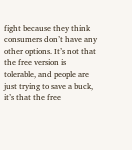fight because they think consumers don’t have any other options. It’s not that the free version is tolerable, and people are just trying to save a buck, it’s that the free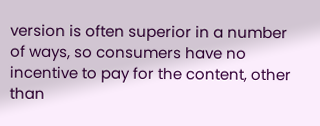version is often superior in a number of ways, so consumers have no incentive to pay for the content, other than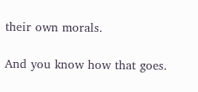their own morals.

And you know how that goes.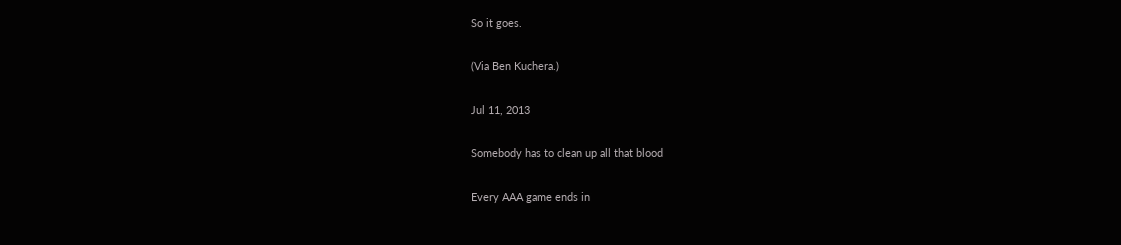So it goes.

(Via Ben Kuchera.)

Jul 11, 2013

Somebody has to clean up all that blood

Every AAA game ends in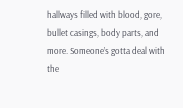hallways filled with blood, gore, bullet casings, body parts, and more. Someone’s gotta deal with the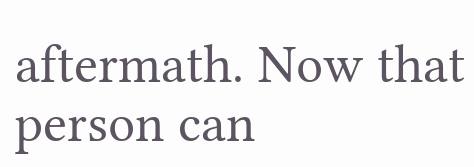aftermath. Now that person can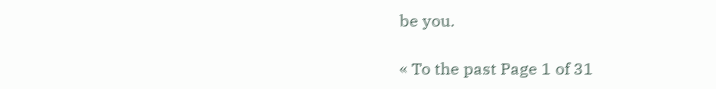be you.

« To the past Page 1 of 31